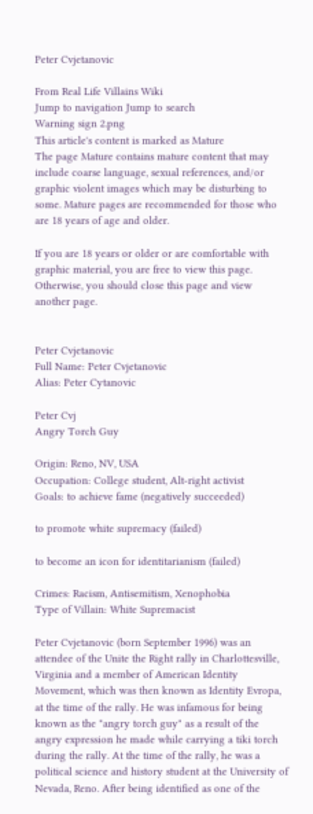Peter Cvjetanovic

From Real Life Villains Wiki
Jump to navigation Jump to search
Warning sign 2.png
This article's content is marked as Mature
The page Mature contains mature content that may include coarse language, sexual references, and/or graphic violent images which may be disturbing to some. Mature pages are recommended for those who are 18 years of age and older.

If you are 18 years or older or are comfortable with graphic material, you are free to view this page. Otherwise, you should close this page and view another page.


Peter Cvjetanovic
Full Name: Peter Cvjetanovic
Alias: Peter Cytanovic

Peter Cvj
Angry Torch Guy

Origin: Reno, NV, USA
Occupation: College student, Alt-right activist
Goals: to achieve fame (negatively succeeded)

to promote white supremacy (failed)

to become an icon for identitarianism (failed)

Crimes: Racism, Antisemitism, Xenophobia
Type of Villain: White Supremacist

Peter Cvjetanovic (born September 1996) was an attendee of the Unite the Right rally in Charlottesville, Virginia and a member of American Identity Movement, which was then known as Identity Evropa, at the time of the rally. He was infamous for being known as the "angry torch guy" as a result of the angry expression he made while carrying a tiki torch during the rally. At the time of the rally, he was a political science and history student at the University of Nevada, Reno. After being identified as one of the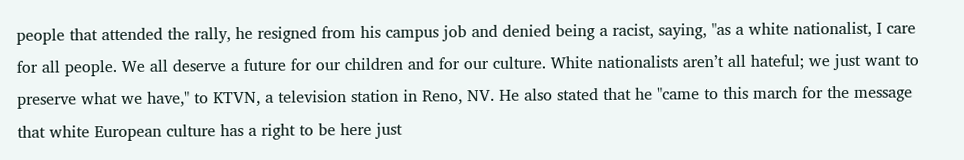people that attended the rally, he resigned from his campus job and denied being a racist, saying, "as a white nationalist, I care for all people. We all deserve a future for our children and for our culture. White nationalists aren’t all hateful; we just want to preserve what we have," to KTVN, a television station in Reno, NV. He also stated that he "came to this march for the message that white European culture has a right to be here just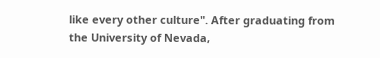like every other culture". After graduating from the University of Nevada,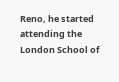Reno, he started attending the London School of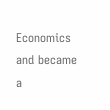Economics and became a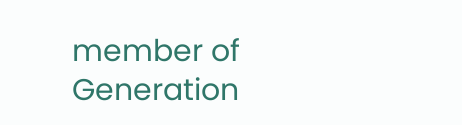member of Generation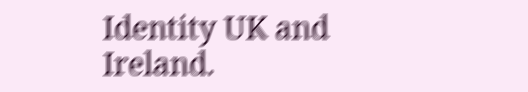Identity UK and Ireland.